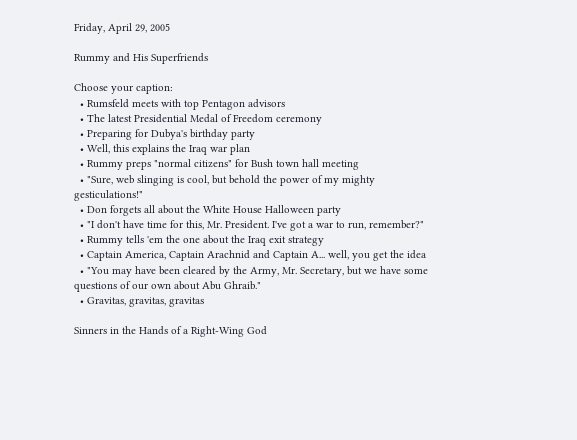Friday, April 29, 2005

Rummy and His Superfriends

Choose your caption:
  • Rumsfeld meets with top Pentagon advisors
  • The latest Presidential Medal of Freedom ceremony
  • Preparing for Dubya's birthday party
  • Well, this explains the Iraq war plan
  • Rummy preps "normal citizens" for Bush town hall meeting
  • "Sure, web slinging is cool, but behold the power of my mighty gesticulations!"
  • Don forgets all about the White House Halloween party
  • "I don't have time for this, Mr. President. I've got a war to run, remember?"
  • Rummy tells 'em the one about the Iraq exit strategy
  • Captain America, Captain Arachnid and Captain A... well, you get the idea
  • "You may have been cleared by the Army, Mr. Secretary, but we have some questions of our own about Abu Ghraib."
  • Gravitas, gravitas, gravitas

Sinners in the Hands of a Right-Wing God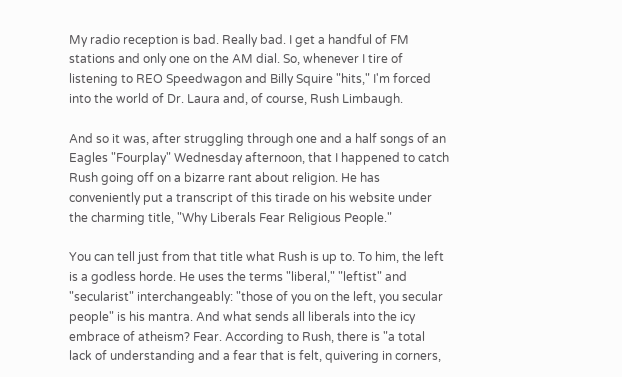My radio reception is bad. Really bad. I get a handful of FM stations and only one on the AM dial. So, whenever I tire of listening to REO Speedwagon and Billy Squire "hits," I'm forced into the world of Dr. Laura and, of course, Rush Limbaugh.

And so it was, after struggling through one and a half songs of an Eagles "Fourplay" Wednesday afternoon, that I happened to catch Rush going off on a bizarre rant about religion. He has conveniently put a transcript of this tirade on his website under the charming title, "Why Liberals Fear Religious People."

You can tell just from that title what Rush is up to. To him, the left is a godless horde. He uses the terms "liberal," "leftist" and "secularist" interchangeably: "those of you on the left, you secular people" is his mantra. And what sends all liberals into the icy embrace of atheism? Fear. According to Rush, there is "a total lack of understanding and a fear that is felt, quivering in corners,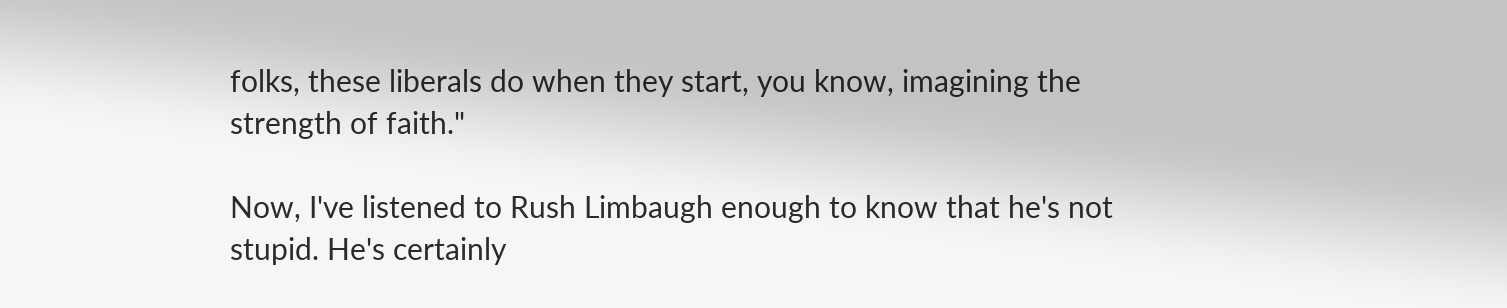folks, these liberals do when they start, you know, imagining the strength of faith."

Now, I've listened to Rush Limbaugh enough to know that he's not stupid. He's certainly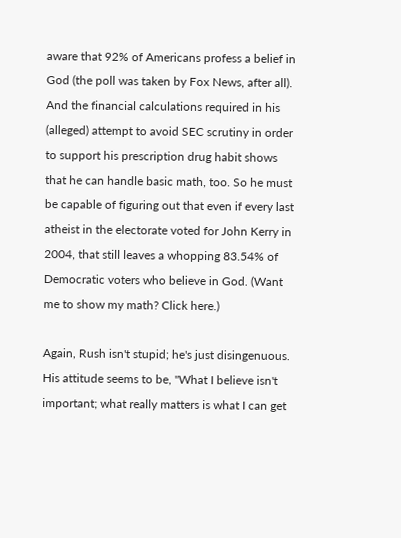aware that 92% of Americans profess a belief in God (the poll was taken by Fox News, after all). And the financial calculations required in his (alleged) attempt to avoid SEC scrutiny in order to support his prescription drug habit shows that he can handle basic math, too. So he must be capable of figuring out that even if every last atheist in the electorate voted for John Kerry in 2004, that still leaves a whopping 83.54% of Democratic voters who believe in God. (Want me to show my math? Click here.)

Again, Rush isn't stupid; he's just disingenuous. His attitude seems to be, "What I believe isn't important; what really matters is what I can get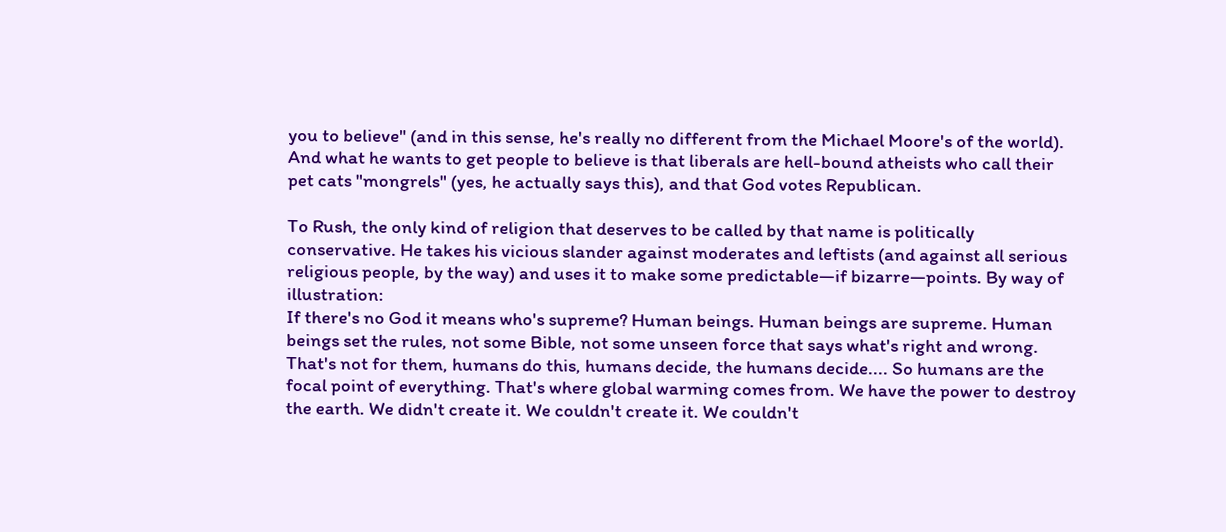you to believe" (and in this sense, he's really no different from the Michael Moore's of the world). And what he wants to get people to believe is that liberals are hell-bound atheists who call their pet cats "mongrels" (yes, he actually says this), and that God votes Republican.

To Rush, the only kind of religion that deserves to be called by that name is politically conservative. He takes his vicious slander against moderates and leftists (and against all serious religious people, by the way) and uses it to make some predictable—if bizarre—points. By way of illustration:
If there's no God it means who's supreme? Human beings. Human beings are supreme. Human beings set the rules, not some Bible, not some unseen force that says what's right and wrong. That's not for them, humans do this, humans decide, the humans decide.... So humans are the focal point of everything. That's where global warming comes from. We have the power to destroy the earth. We didn't create it. We couldn't create it. We couldn't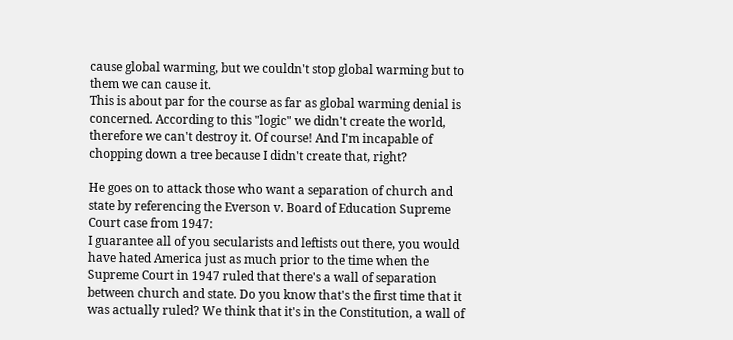cause global warming, but we couldn't stop global warming but to them we can cause it.
This is about par for the course as far as global warming denial is concerned. According to this "logic" we didn't create the world, therefore we can't destroy it. Of course! And I'm incapable of chopping down a tree because I didn't create that, right?

He goes on to attack those who want a separation of church and state by referencing the Everson v. Board of Education Supreme Court case from 1947:
I guarantee all of you secularists and leftists out there, you would have hated America just as much prior to the time when the Supreme Court in 1947 ruled that there's a wall of separation between church and state. Do you know that's the first time that it was actually ruled? We think that it's in the Constitution, a wall of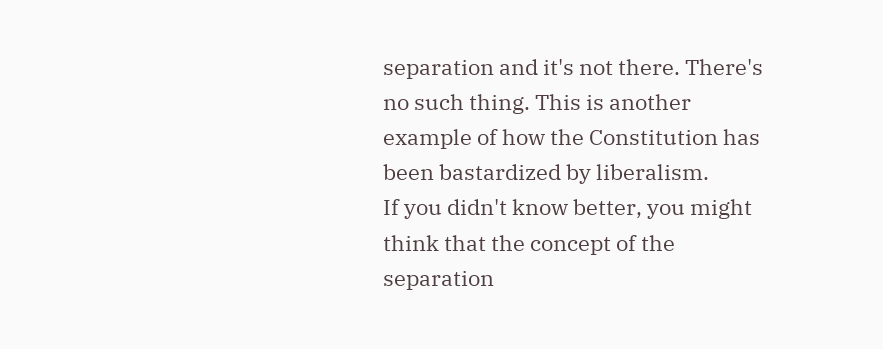separation and it's not there. There's no such thing. This is another example of how the Constitution has been bastardized by liberalism.
If you didn't know better, you might think that the concept of the separation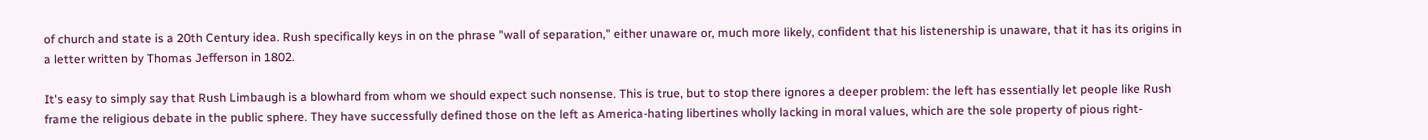of church and state is a 20th Century idea. Rush specifically keys in on the phrase "wall of separation," either unaware or, much more likely, confident that his listenership is unaware, that it has its origins in a letter written by Thomas Jefferson in 1802.

It's easy to simply say that Rush Limbaugh is a blowhard from whom we should expect such nonsense. This is true, but to stop there ignores a deeper problem: the left has essentially let people like Rush frame the religious debate in the public sphere. They have successfully defined those on the left as America-hating libertines wholly lacking in moral values, which are the sole property of pious right-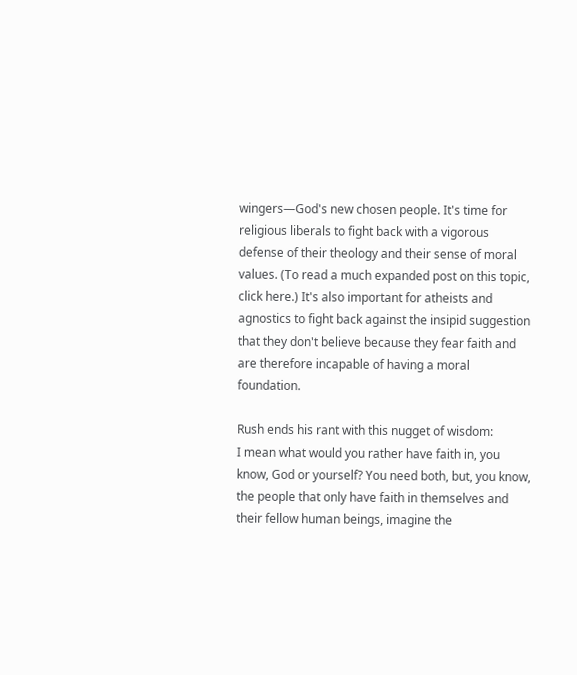wingers—God's new chosen people. It's time for religious liberals to fight back with a vigorous defense of their theology and their sense of moral values. (To read a much expanded post on this topic, click here.) It's also important for atheists and agnostics to fight back against the insipid suggestion that they don't believe because they fear faith and are therefore incapable of having a moral foundation.

Rush ends his rant with this nugget of wisdom:
I mean what would you rather have faith in, you know, God or yourself? You need both, but, you know, the people that only have faith in themselves and their fellow human beings, imagine the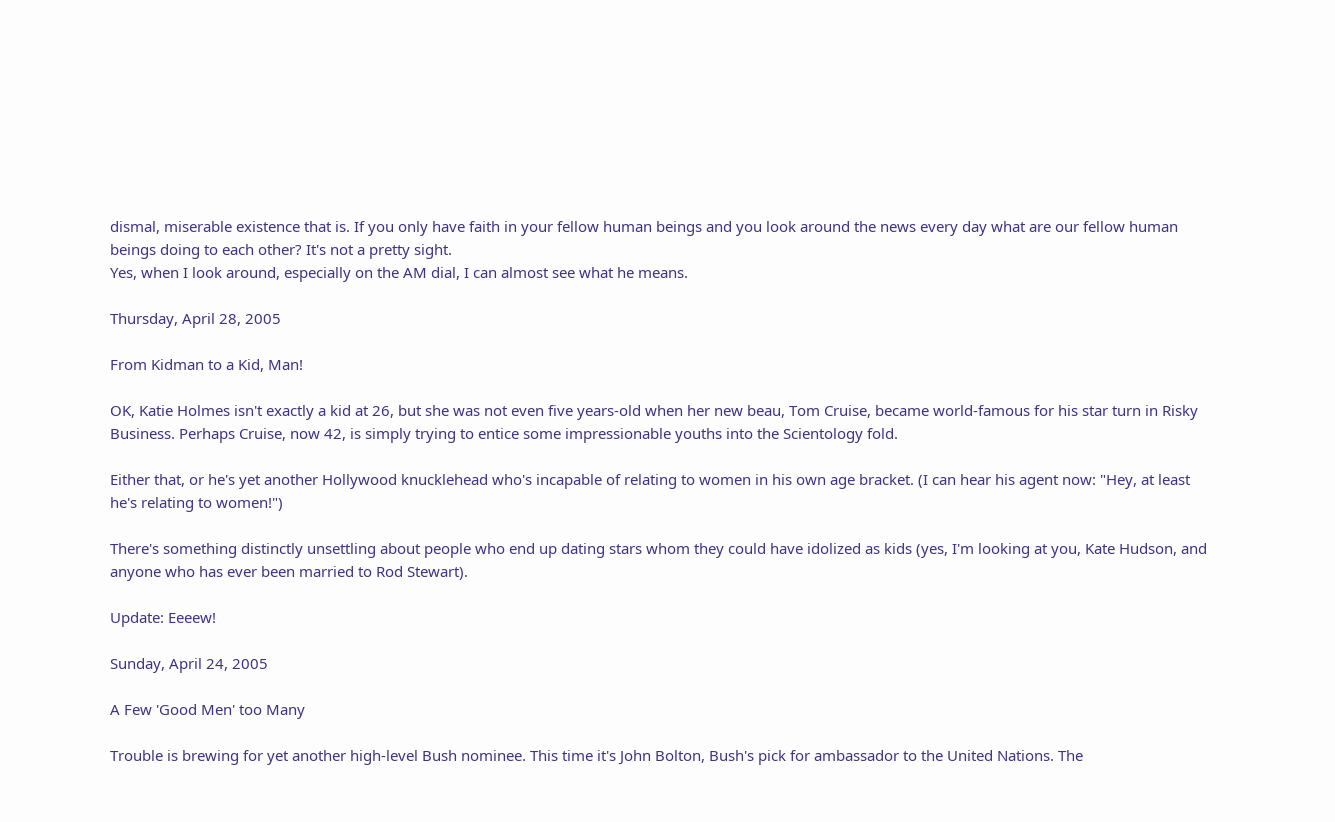dismal, miserable existence that is. If you only have faith in your fellow human beings and you look around the news every day what are our fellow human beings doing to each other? It's not a pretty sight.
Yes, when I look around, especially on the AM dial, I can almost see what he means.

Thursday, April 28, 2005

From Kidman to a Kid, Man!

OK, Katie Holmes isn't exactly a kid at 26, but she was not even five years-old when her new beau, Tom Cruise, became world-famous for his star turn in Risky Business. Perhaps Cruise, now 42, is simply trying to entice some impressionable youths into the Scientology fold.

Either that, or he's yet another Hollywood knucklehead who's incapable of relating to women in his own age bracket. (I can hear his agent now: "Hey, at least he's relating to women!")

There's something distinctly unsettling about people who end up dating stars whom they could have idolized as kids (yes, I'm looking at you, Kate Hudson, and anyone who has ever been married to Rod Stewart).

Update: Eeeew!

Sunday, April 24, 2005

A Few 'Good Men' too Many

Trouble is brewing for yet another high-level Bush nominee. This time it's John Bolton, Bush's pick for ambassador to the United Nations. The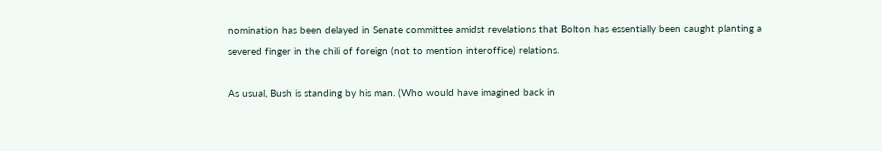nomination has been delayed in Senate committee amidst revelations that Bolton has essentially been caught planting a severed finger in the chili of foreign (not to mention interoffice) relations.

As usual, Bush is standing by his man. (Who would have imagined back in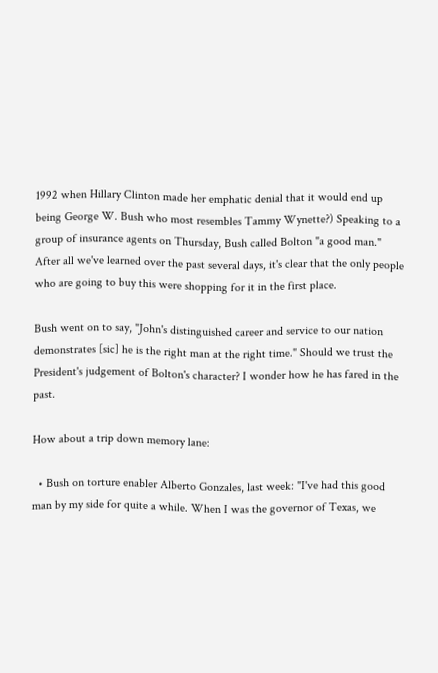1992 when Hillary Clinton made her emphatic denial that it would end up being George W. Bush who most resembles Tammy Wynette?) Speaking to a group of insurance agents on Thursday, Bush called Bolton "a good man." After all we've learned over the past several days, it's clear that the only people who are going to buy this were shopping for it in the first place.

Bush went on to say, "John's distinguished career and service to our nation demonstrates [sic] he is the right man at the right time." Should we trust the President's judgement of Bolton's character? I wonder how he has fared in the past.

How about a trip down memory lane:

  • Bush on torture enabler Alberto Gonzales, last week: "I've had this good man by my side for quite a while. When I was the governor of Texas, we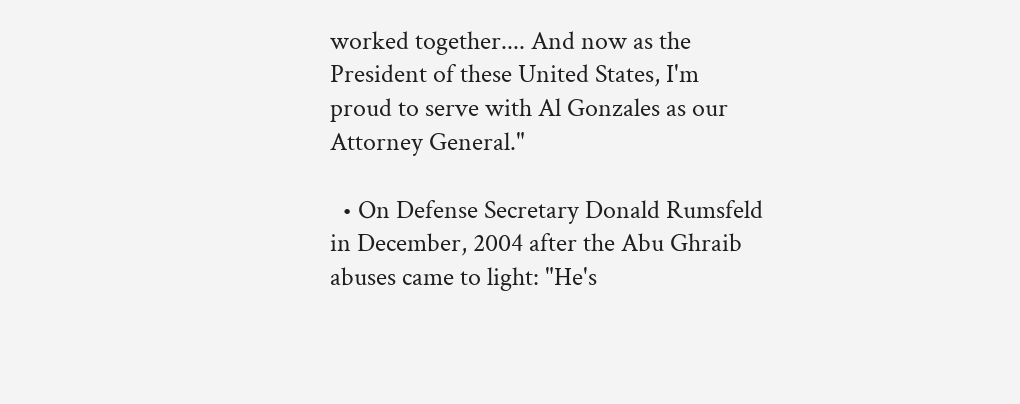worked together.... And now as the President of these United States, I'm proud to serve with Al Gonzales as our Attorney General."

  • On Defense Secretary Donald Rumsfeld in December, 2004 after the Abu Ghraib abuses came to light: "He's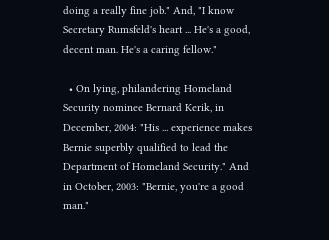doing a really fine job." And, "I know Secretary Rumsfeld's heart ... He's a good, decent man. He's a caring fellow."

  • On lying, philandering Homeland Security nominee Bernard Kerik, in December, 2004: "His ... experience makes Bernie superbly qualified to lead the Department of Homeland Security." And in October, 2003: "Bernie, you're a good man."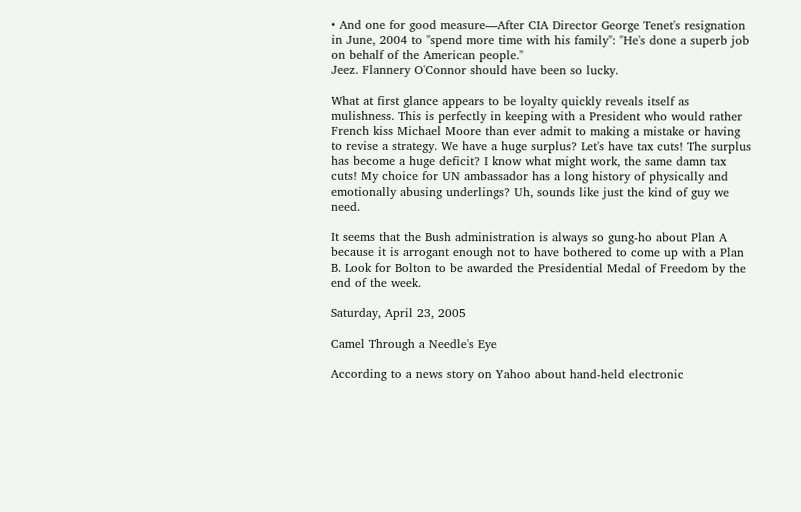• And one for good measure—After CIA Director George Tenet's resignation in June, 2004 to "spend more time with his family": "He's done a superb job on behalf of the American people."
Jeez. Flannery O'Connor should have been so lucky.

What at first glance appears to be loyalty quickly reveals itself as mulishness. This is perfectly in keeping with a President who would rather French kiss Michael Moore than ever admit to making a mistake or having to revise a strategy. We have a huge surplus? Let's have tax cuts! The surplus has become a huge deficit? I know what might work, the same damn tax cuts! My choice for UN ambassador has a long history of physically and emotionally abusing underlings? Uh, sounds like just the kind of guy we need.

It seems that the Bush administration is always so gung-ho about Plan A because it is arrogant enough not to have bothered to come up with a Plan B. Look for Bolton to be awarded the Presidential Medal of Freedom by the end of the week.

Saturday, April 23, 2005

Camel Through a Needle's Eye

According to a news story on Yahoo about hand-held electronic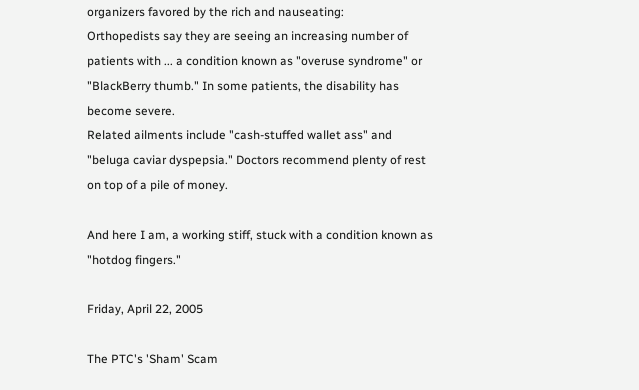organizers favored by the rich and nauseating:
Orthopedists say they are seeing an increasing number of patients with ... a condition known as "overuse syndrome" or "BlackBerry thumb." In some patients, the disability has become severe.
Related ailments include "cash-stuffed wallet ass" and "beluga caviar dyspepsia." Doctors recommend plenty of rest on top of a pile of money.

And here I am, a working stiff, stuck with a condition known as "hotdog fingers."

Friday, April 22, 2005

The PTC's 'Sham' Scam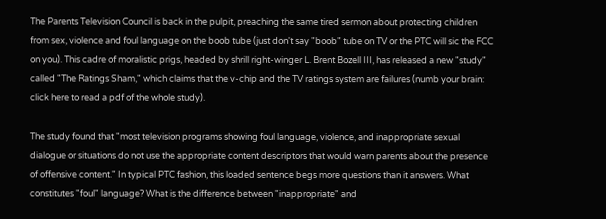The Parents Television Council is back in the pulpit, preaching the same tired sermon about protecting children from sex, violence and foul language on the boob tube (just don't say "boob" tube on TV or the PTC will sic the FCC on you). This cadre of moralistic prigs, headed by shrill right-winger L. Brent Bozell III, has released a new "study" called "The Ratings Sham," which claims that the v-chip and the TV ratings system are failures (numb your brain: click here to read a pdf of the whole study).

The study found that "most television programs showing foul language, violence, and inappropriate sexual dialogue or situations do not use the appropriate content descriptors that would warn parents about the presence of offensive content." In typical PTC fashion, this loaded sentence begs more questions than it answers. What constitutes "foul" language? What is the difference between "inappropriate" and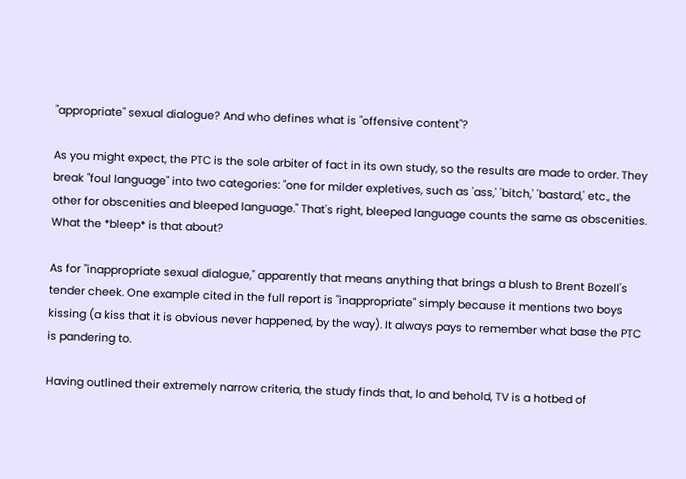"appropriate" sexual dialogue? And who defines what is "offensive content"?

As you might expect, the PTC is the sole arbiter of fact in its own study, so the results are made to order. They break "foul language" into two categories: "one for milder expletives, such as 'ass,' 'bitch,' 'bastard,' etc., the other for obscenities and bleeped language." That's right, bleeped language counts the same as obscenities. What the *bleep* is that about?

As for "inappropriate sexual dialogue," apparently that means anything that brings a blush to Brent Bozell's tender cheek. One example cited in the full report is "inappropriate" simply because it mentions two boys kissing (a kiss that it is obvious never happened, by the way). It always pays to remember what base the PTC is pandering to.

Having outlined their extremely narrow criteria, the study finds that, lo and behold, TV is a hotbed of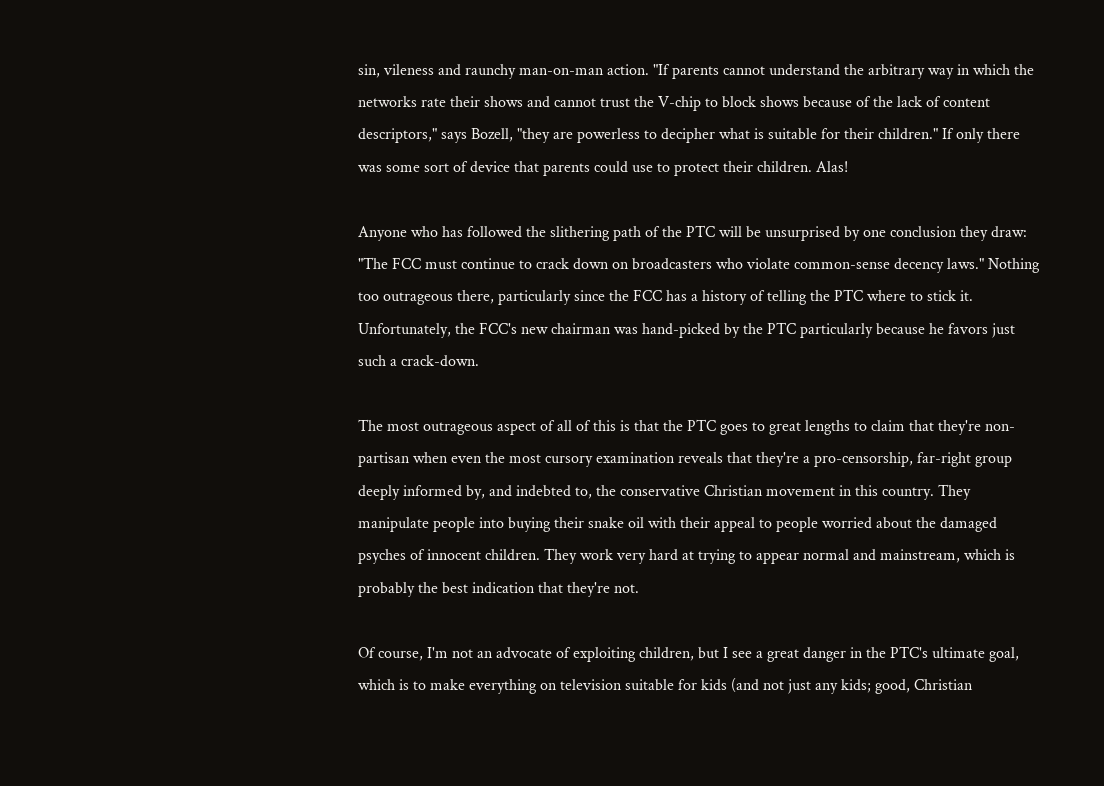sin, vileness and raunchy man-on-man action. "If parents cannot understand the arbitrary way in which the networks rate their shows and cannot trust the V-chip to block shows because of the lack of content descriptors," says Bozell, "they are powerless to decipher what is suitable for their children." If only there was some sort of device that parents could use to protect their children. Alas!

Anyone who has followed the slithering path of the PTC will be unsurprised by one conclusion they draw: "The FCC must continue to crack down on broadcasters who violate common-sense decency laws." Nothing too outrageous there, particularly since the FCC has a history of telling the PTC where to stick it. Unfortunately, the FCC's new chairman was hand-picked by the PTC particularly because he favors just such a crack-down.

The most outrageous aspect of all of this is that the PTC goes to great lengths to claim that they're non-partisan when even the most cursory examination reveals that they're a pro-censorship, far-right group deeply informed by, and indebted to, the conservative Christian movement in this country. They manipulate people into buying their snake oil with their appeal to people worried about the damaged psyches of innocent children. They work very hard at trying to appear normal and mainstream, which is probably the best indication that they're not.

Of course, I'm not an advocate of exploiting children, but I see a great danger in the PTC's ultimate goal, which is to make everything on television suitable for kids (and not just any kids; good, Christian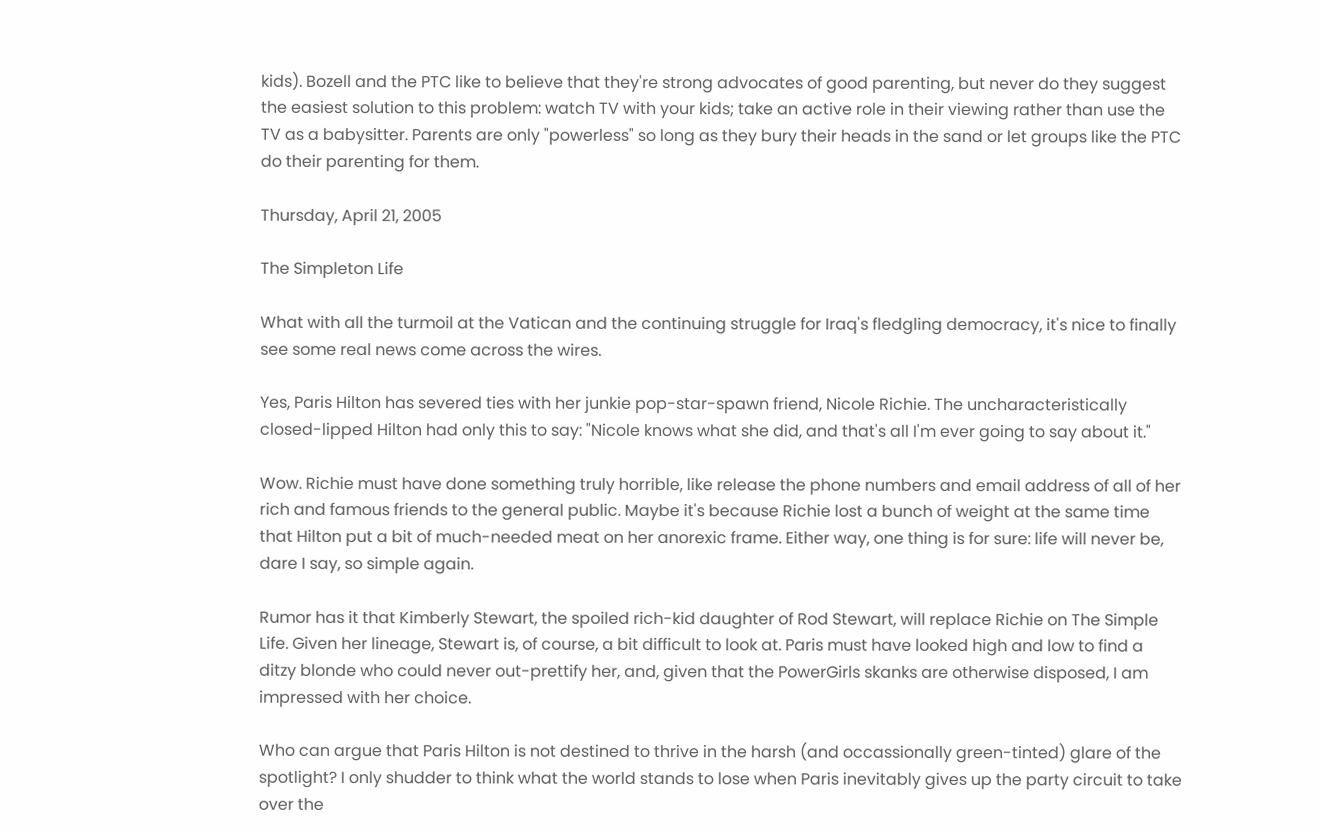kids). Bozell and the PTC like to believe that they're strong advocates of good parenting, but never do they suggest the easiest solution to this problem: watch TV with your kids; take an active role in their viewing rather than use the TV as a babysitter. Parents are only "powerless" so long as they bury their heads in the sand or let groups like the PTC do their parenting for them.

Thursday, April 21, 2005

The Simpleton Life

What with all the turmoil at the Vatican and the continuing struggle for Iraq's fledgling democracy, it's nice to finally see some real news come across the wires.

Yes, Paris Hilton has severed ties with her junkie pop-star-spawn friend, Nicole Richie. The uncharacteristically closed-lipped Hilton had only this to say: "Nicole knows what she did, and that's all I'm ever going to say about it."

Wow. Richie must have done something truly horrible, like release the phone numbers and email address of all of her rich and famous friends to the general public. Maybe it's because Richie lost a bunch of weight at the same time that Hilton put a bit of much-needed meat on her anorexic frame. Either way, one thing is for sure: life will never be, dare I say, so simple again.

Rumor has it that Kimberly Stewart, the spoiled rich-kid daughter of Rod Stewart, will replace Richie on The Simple Life. Given her lineage, Stewart is, of course, a bit difficult to look at. Paris must have looked high and low to find a ditzy blonde who could never out-prettify her, and, given that the PowerGirls skanks are otherwise disposed, I am impressed with her choice.

Who can argue that Paris Hilton is not destined to thrive in the harsh (and occassionally green-tinted) glare of the spotlight? I only shudder to think what the world stands to lose when Paris inevitably gives up the party circuit to take over the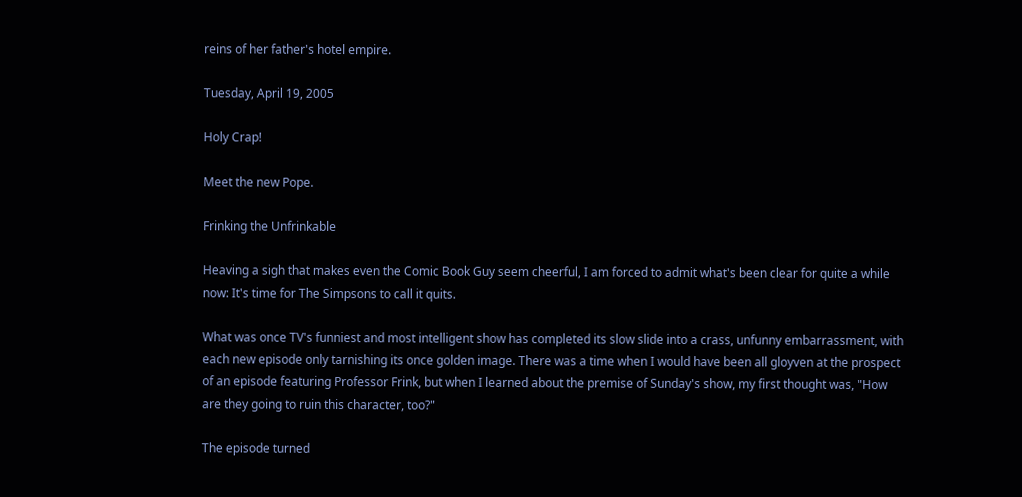reins of her father's hotel empire.

Tuesday, April 19, 2005

Holy Crap!

Meet the new Pope.

Frinking the Unfrinkable

Heaving a sigh that makes even the Comic Book Guy seem cheerful, I am forced to admit what's been clear for quite a while now: It's time for The Simpsons to call it quits.

What was once TV's funniest and most intelligent show has completed its slow slide into a crass, unfunny embarrassment, with each new episode only tarnishing its once golden image. There was a time when I would have been all gloyven at the prospect of an episode featuring Professor Frink, but when I learned about the premise of Sunday's show, my first thought was, "How are they going to ruin this character, too?"

The episode turned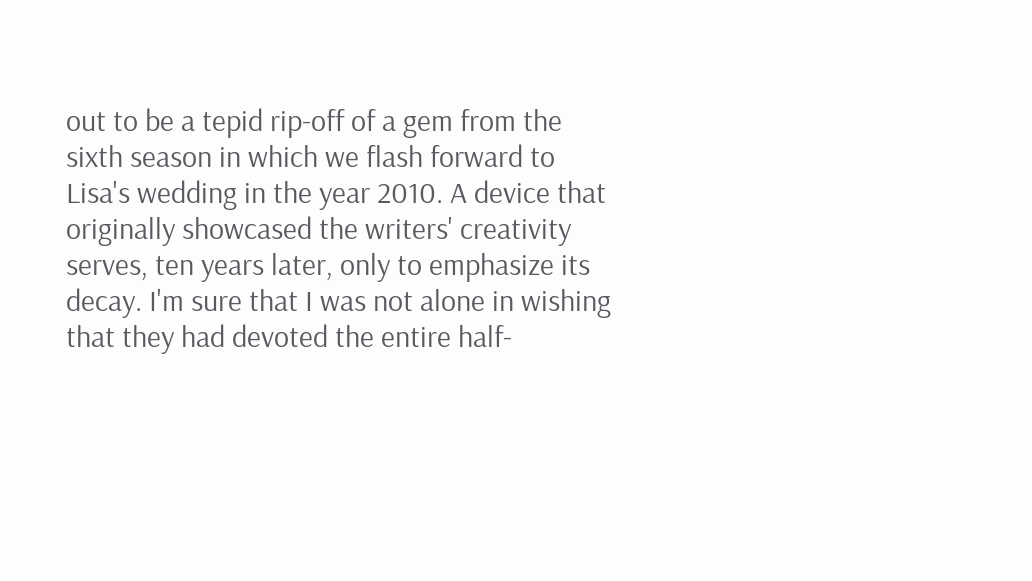out to be a tepid rip-off of a gem from the sixth season in which we flash forward to Lisa's wedding in the year 2010. A device that originally showcased the writers' creativity serves, ten years later, only to emphasize its decay. I'm sure that I was not alone in wishing that they had devoted the entire half-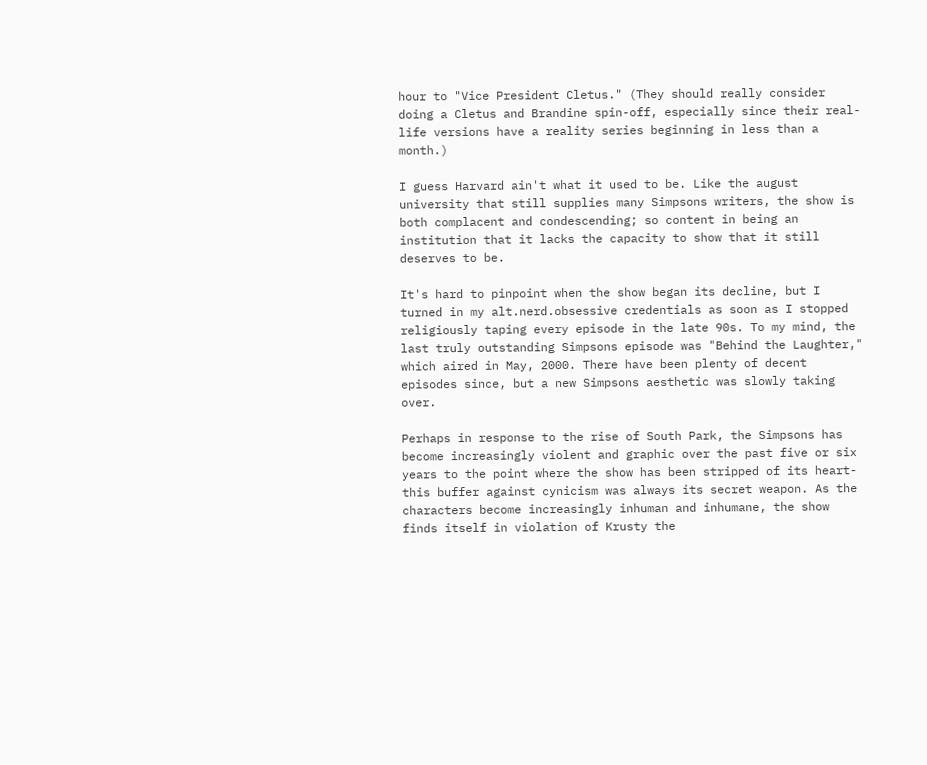hour to "Vice President Cletus." (They should really consider doing a Cletus and Brandine spin-off, especially since their real-life versions have a reality series beginning in less than a month.)

I guess Harvard ain't what it used to be. Like the august university that still supplies many Simpsons writers, the show is both complacent and condescending; so content in being an institution that it lacks the capacity to show that it still deserves to be.

It's hard to pinpoint when the show began its decline, but I turned in my alt.nerd.obsessive credentials as soon as I stopped religiously taping every episode in the late 90s. To my mind, the last truly outstanding Simpsons episode was "Behind the Laughter," which aired in May, 2000. There have been plenty of decent episodes since, but a new Simpsons aesthetic was slowly taking over.

Perhaps in response to the rise of South Park, the Simpsons has become increasingly violent and graphic over the past five or six years to the point where the show has been stripped of its heart-this buffer against cynicism was always its secret weapon. As the characters become increasingly inhuman and inhumane, the show finds itself in violation of Krusty the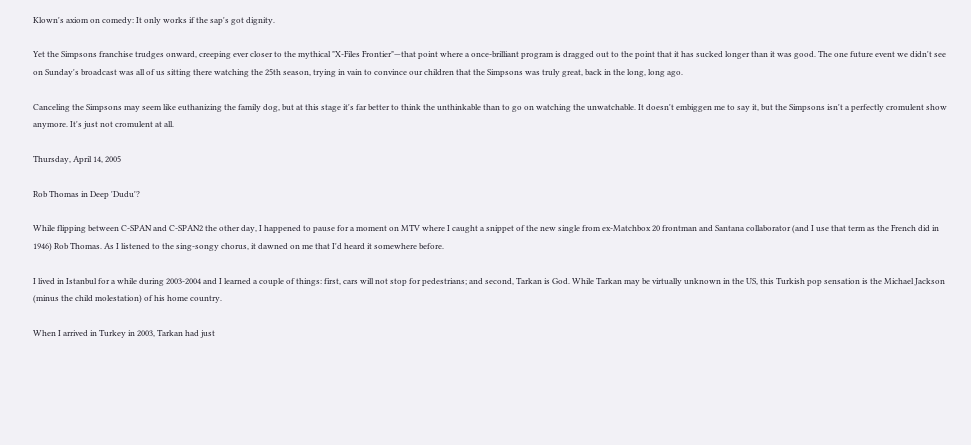Klown's axiom on comedy: It only works if the sap's got dignity.

Yet the Simpsons franchise trudges onward, creeping ever closer to the mythical "X-Files Frontier"—that point where a once-brilliant program is dragged out to the point that it has sucked longer than it was good. The one future event we didn't see on Sunday's broadcast was all of us sitting there watching the 25th season, trying in vain to convince our children that the Simpsons was truly great, back in the long, long ago.

Canceling the Simpsons may seem like euthanizing the family dog, but at this stage it's far better to think the unthinkable than to go on watching the unwatchable. It doesn't embiggen me to say it, but the Simpsons isn't a perfectly cromulent show anymore. It's just not cromulent at all.

Thursday, April 14, 2005

Rob Thomas in Deep 'Dudu'?

While flipping between C-SPAN and C-SPAN2 the other day, I happened to pause for a moment on MTV where I caught a snippet of the new single from ex-Matchbox 20 frontman and Santana collaborator (and I use that term as the French did in 1946) Rob Thomas. As I listened to the sing-songy chorus, it dawned on me that I'd heard it somewhere before.

I lived in Istanbul for a while during 2003-2004 and I learned a couple of things: first, cars will not stop for pedestrians; and second, Tarkan is God. While Tarkan may be virtually unknown in the US, this Turkish pop sensation is the Michael Jackson (minus the child molestation) of his home country.

When I arrived in Turkey in 2003, Tarkan had just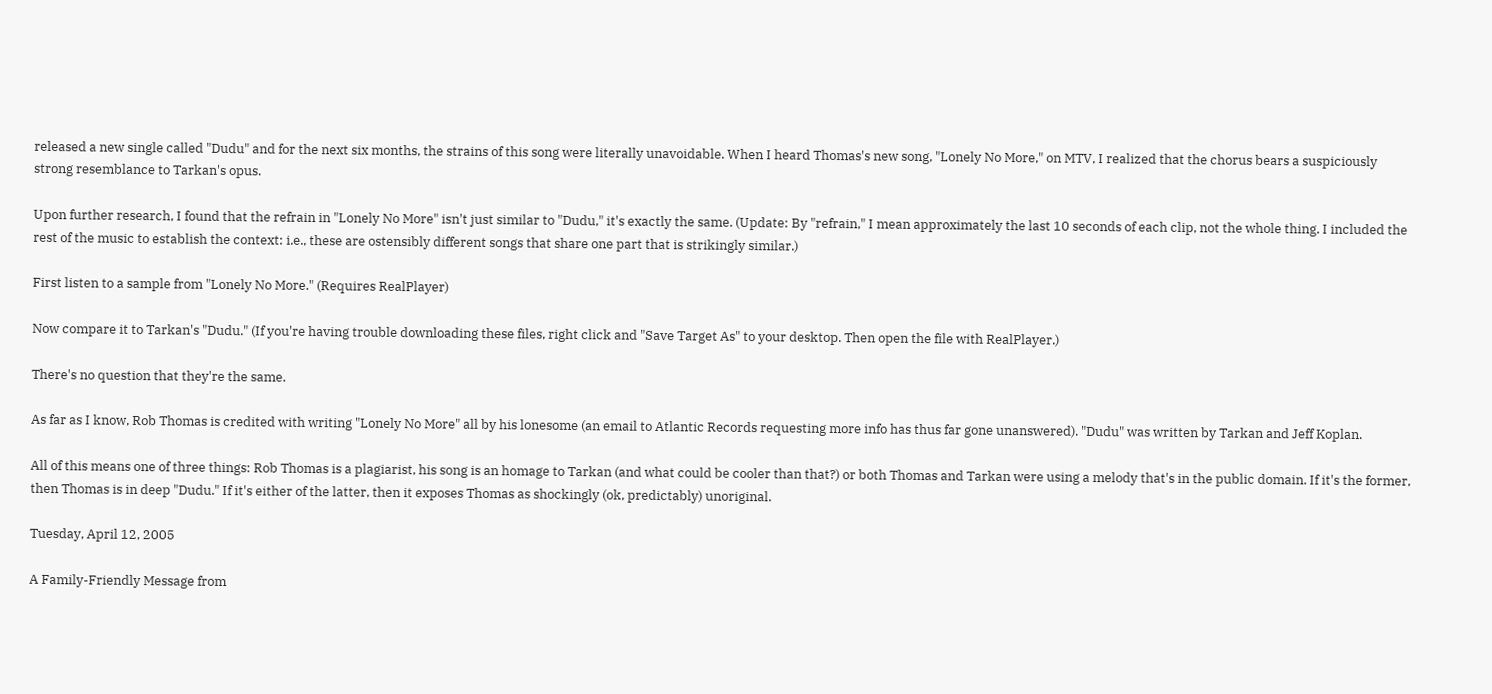released a new single called "Dudu" and for the next six months, the strains of this song were literally unavoidable. When I heard Thomas's new song, "Lonely No More," on MTV, I realized that the chorus bears a suspiciously strong resemblance to Tarkan's opus.

Upon further research, I found that the refrain in "Lonely No More" isn't just similar to "Dudu," it's exactly the same. (Update: By "refrain," I mean approximately the last 10 seconds of each clip, not the whole thing. I included the rest of the music to establish the context: i.e., these are ostensibly different songs that share one part that is strikingly similar.)

First listen to a sample from "Lonely No More." (Requires RealPlayer)

Now compare it to Tarkan's "Dudu." (If you're having trouble downloading these files, right click and "Save Target As" to your desktop. Then open the file with RealPlayer.)

There's no question that they're the same.

As far as I know, Rob Thomas is credited with writing "Lonely No More" all by his lonesome (an email to Atlantic Records requesting more info has thus far gone unanswered). "Dudu" was written by Tarkan and Jeff Koplan.

All of this means one of three things: Rob Thomas is a plagiarist, his song is an homage to Tarkan (and what could be cooler than that?) or both Thomas and Tarkan were using a melody that's in the public domain. If it's the former, then Thomas is in deep "Dudu." If it's either of the latter, then it exposes Thomas as shockingly (ok, predictably) unoriginal.

Tuesday, April 12, 2005

A Family-Friendly Message from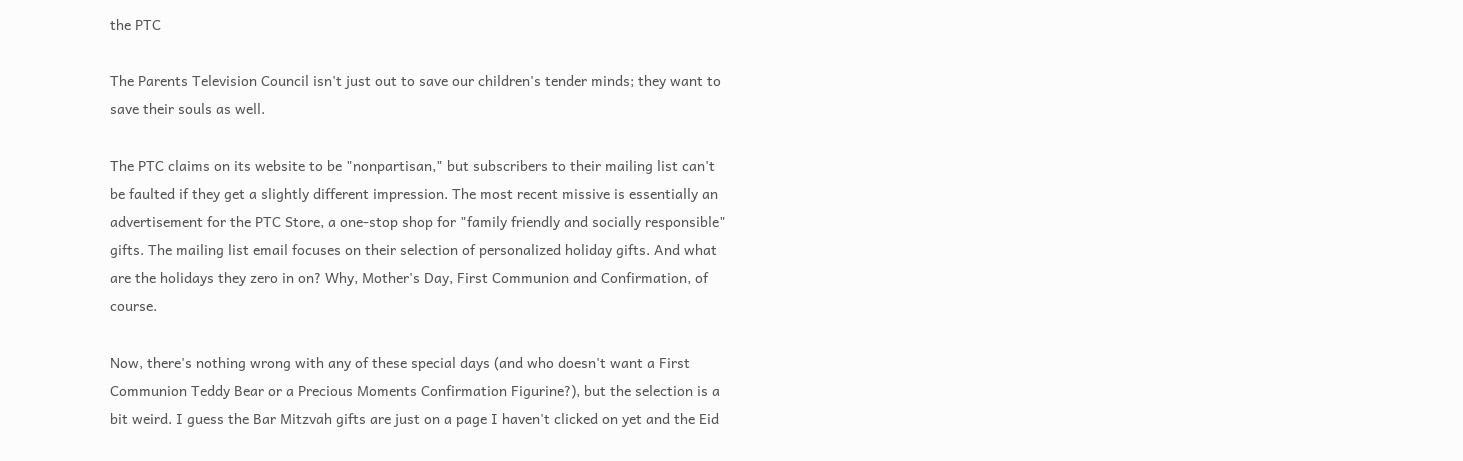the PTC

The Parents Television Council isn't just out to save our children's tender minds; they want to save their souls as well.

The PTC claims on its website to be "nonpartisan," but subscribers to their mailing list can't be faulted if they get a slightly different impression. The most recent missive is essentially an advertisement for the PTC Store, a one-stop shop for "family friendly and socially responsible" gifts. The mailing list email focuses on their selection of personalized holiday gifts. And what are the holidays they zero in on? Why, Mother's Day, First Communion and Confirmation, of course.

Now, there's nothing wrong with any of these special days (and who doesn't want a First Communion Teddy Bear or a Precious Moments Confirmation Figurine?), but the selection is a bit weird. I guess the Bar Mitzvah gifts are just on a page I haven't clicked on yet and the Eid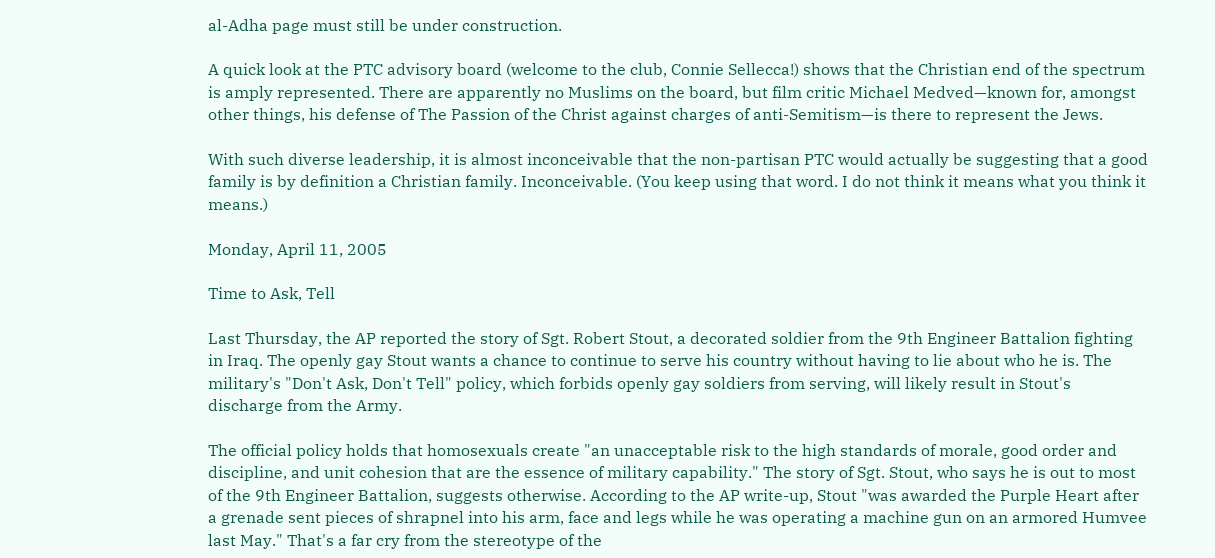al-Adha page must still be under construction.

A quick look at the PTC advisory board (welcome to the club, Connie Sellecca!) shows that the Christian end of the spectrum is amply represented. There are apparently no Muslims on the board, but film critic Michael Medved—known for, amongst other things, his defense of The Passion of the Christ against charges of anti-Semitism—is there to represent the Jews.

With such diverse leadership, it is almost inconceivable that the non-partisan PTC would actually be suggesting that a good family is by definition a Christian family. Inconceivable. (You keep using that word. I do not think it means what you think it means.)

Monday, April 11, 2005

Time to Ask, Tell

Last Thursday, the AP reported the story of Sgt. Robert Stout, a decorated soldier from the 9th Engineer Battalion fighting in Iraq. The openly gay Stout wants a chance to continue to serve his country without having to lie about who he is. The military's "Don't Ask, Don't Tell" policy, which forbids openly gay soldiers from serving, will likely result in Stout's discharge from the Army.

The official policy holds that homosexuals create "an unacceptable risk to the high standards of morale, good order and discipline, and unit cohesion that are the essence of military capability." The story of Sgt. Stout, who says he is out to most of the 9th Engineer Battalion, suggests otherwise. According to the AP write-up, Stout "was awarded the Purple Heart after a grenade sent pieces of shrapnel into his arm, face and legs while he was operating a machine gun on an armored Humvee last May." That's a far cry from the stereotype of the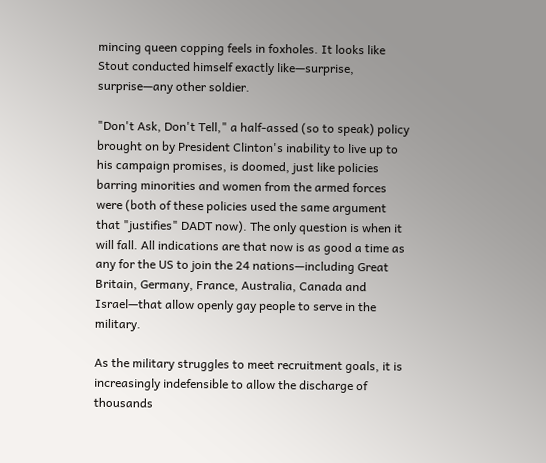mincing queen copping feels in foxholes. It looks like Stout conducted himself exactly like—surprise, surprise—any other soldier.

"Don't Ask, Don't Tell," a half-assed (so to speak) policy brought on by President Clinton's inability to live up to his campaign promises, is doomed, just like policies barring minorities and women from the armed forces were (both of these policies used the same argument that "justifies" DADT now). The only question is when it will fall. All indications are that now is as good a time as any for the US to join the 24 nations—including Great Britain, Germany, France, Australia, Canada and Israel—that allow openly gay people to serve in the military.

As the military struggles to meet recruitment goals, it is increasingly indefensible to allow the discharge of thousands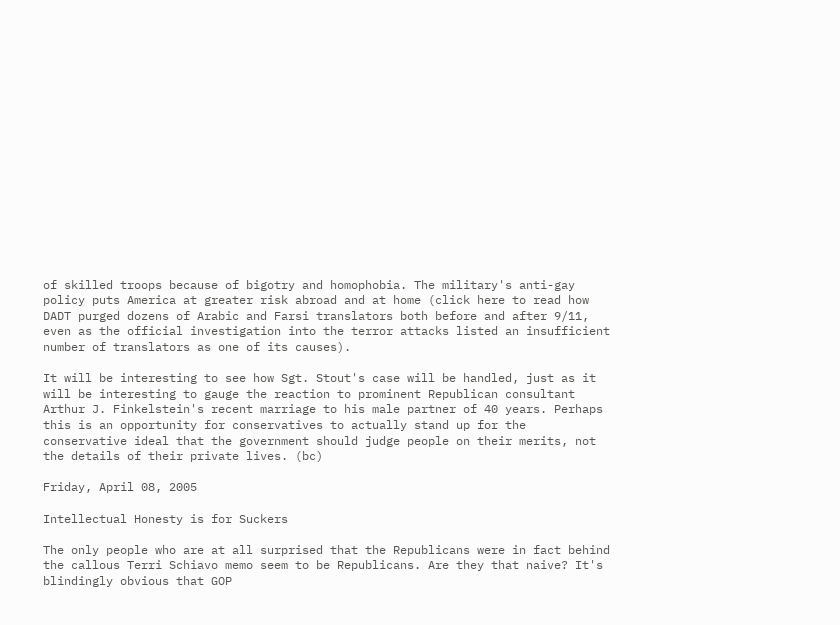of skilled troops because of bigotry and homophobia. The military's anti-gay policy puts America at greater risk abroad and at home (click here to read how DADT purged dozens of Arabic and Farsi translators both before and after 9/11, even as the official investigation into the terror attacks listed an insufficient number of translators as one of its causes).

It will be interesting to see how Sgt. Stout's case will be handled, just as it will be interesting to gauge the reaction to prominent Republican consultant Arthur J. Finkelstein's recent marriage to his male partner of 40 years. Perhaps this is an opportunity for conservatives to actually stand up for the conservative ideal that the government should judge people on their merits, not the details of their private lives. (bc)

Friday, April 08, 2005

Intellectual Honesty is for Suckers

The only people who are at all surprised that the Republicans were in fact behind the callous Terri Schiavo memo seem to be Republicans. Are they that naive? It's blindingly obvious that GOP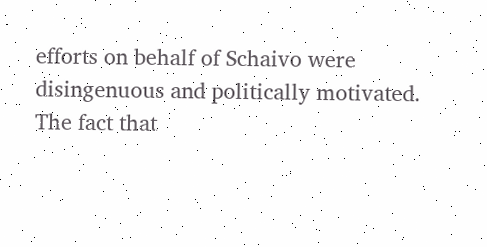efforts on behalf of Schaivo were disingenuous and politically motivated. The fact that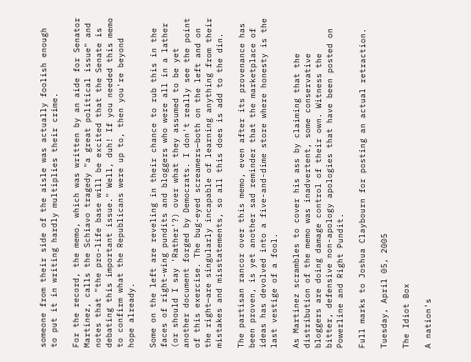someone from their side of the aisle was actually foolish enough to put it in writing hardly multiplies their crime.

For the record, the memo, which was written by an aide for Senator Martinez, calls the Schiavo tragedy "a great political issue" and notes that "the pro-life base will be excited that the Senate is debating this important issue." Well, duh! If you needed this memo to confirm what the Republicans were up to, then you're beyond hope already.

Some on the left are reveling in their chance to rub this in the faces of right-wing pundits and bloggers who were all in a lather (or should I say 'Rather'?) over what they assumed to be yet another document forged by Democrats. I don't really see the point of this exercise. The bug-eyed screamers—both on the left and on the right—are singularly incapable of learning anything from their mistakes and misstatements, so all this does is add to the din.

The partisan rancor over this memo, even after its provenance has been proven, is yet another sad reminder that the marketplace of ideas has devolved into a five-and-dime store where honesty is the last vestige of a fool.

As Martinez scrambles to cover his ass by claiming that the distribution of the memo was inadvertent, some conservative bloggers are doing damage control of their own. Witness the bitter, defensive non-apology apologies that have been posted on Powerline and Right Pundit.

Full marks to Joshua Claybourn for posting an actual retraction.

Tuesday, April 05, 2005

The Idiot Box

A nation's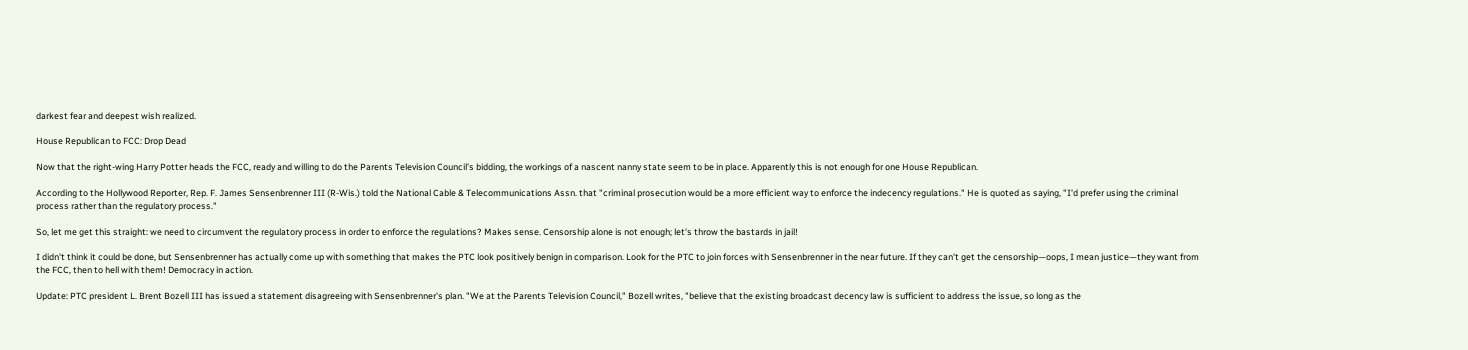darkest fear and deepest wish realized.

House Republican to FCC: Drop Dead

Now that the right-wing Harry Potter heads the FCC, ready and willing to do the Parents Television Council's bidding, the workings of a nascent nanny state seem to be in place. Apparently this is not enough for one House Republican.

According to the Hollywood Reporter, Rep. F. James Sensenbrenner III (R-Wis.) told the National Cable & Telecommunications Assn. that "criminal prosecution would be a more efficient way to enforce the indecency regulations." He is quoted as saying, "I'd prefer using the criminal process rather than the regulatory process."

So, let me get this straight: we need to circumvent the regulatory process in order to enforce the regulations? Makes sense. Censorship alone is not enough; let's throw the bastards in jail!

I didn't think it could be done, but Sensenbrenner has actually come up with something that makes the PTC look positively benign in comparison. Look for the PTC to join forces with Sensenbrenner in the near future. If they can't get the censorship—oops, I mean justice—they want from the FCC, then to hell with them! Democracy in action.

Update: PTC president L. Brent Bozell III has issued a statement disagreeing with Sensenbrenner's plan. "We at the Parents Television Council," Bozell writes, "believe that the existing broadcast decency law is sufficient to address the issue, so long as the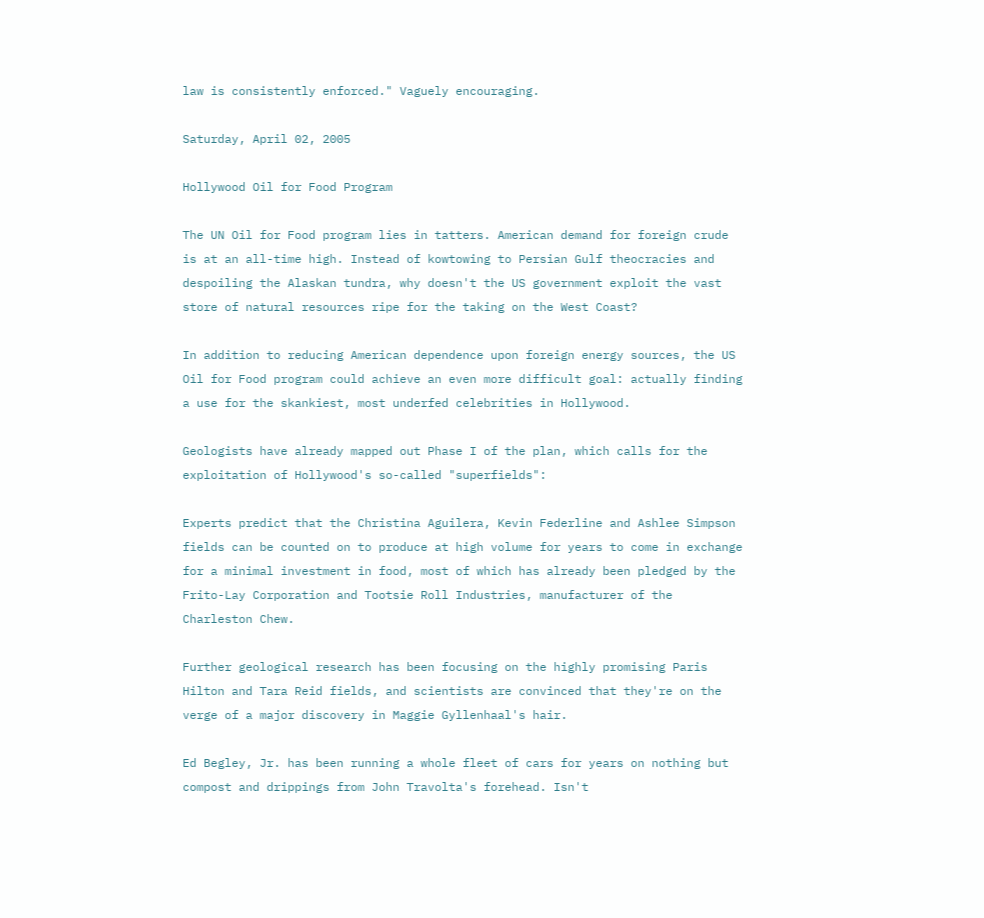law is consistently enforced." Vaguely encouraging.

Saturday, April 02, 2005

Hollywood Oil for Food Program

The UN Oil for Food program lies in tatters. American demand for foreign crude is at an all-time high. Instead of kowtowing to Persian Gulf theocracies and despoiling the Alaskan tundra, why doesn't the US government exploit the vast store of natural resources ripe for the taking on the West Coast?

In addition to reducing American dependence upon foreign energy sources, the US Oil for Food program could achieve an even more difficult goal: actually finding a use for the skankiest, most underfed celebrities in Hollywood.

Geologists have already mapped out Phase I of the plan, which calls for the exploitation of Hollywood's so-called "superfields":

Experts predict that the Christina Aguilera, Kevin Federline and Ashlee Simpson fields can be counted on to produce at high volume for years to come in exchange for a minimal investment in food, most of which has already been pledged by the Frito-Lay Corporation and Tootsie Roll Industries, manufacturer of the Charleston Chew.

Further geological research has been focusing on the highly promising Paris Hilton and Tara Reid fields, and scientists are convinced that they're on the verge of a major discovery in Maggie Gyllenhaal's hair.

Ed Begley, Jr. has been running a whole fleet of cars for years on nothing but compost and drippings from John Travolta's forehead. Isn't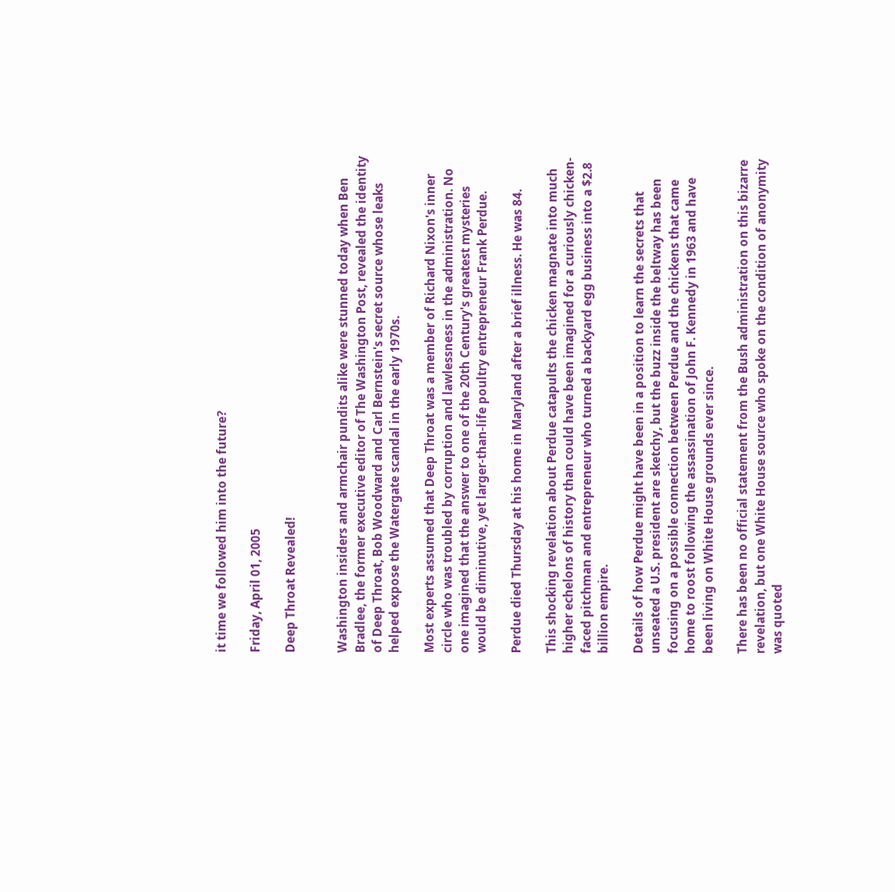it time we followed him into the future?

Friday, April 01, 2005

Deep Throat Revealed!


Washington insiders and armchair pundits alike were stunned today when Ben Bradlee, the former executive editor of The Washington Post, revealed the identity of Deep Throat, Bob Woodward and Carl Bernstein's secret source whose leaks helped expose the Watergate scandal in the early 1970s.

Most experts assumed that Deep Throat was a member of Richard Nixon's inner circle who was troubled by corruption and lawlessness in the administration. No one imagined that the answer to one of the 20th Century's greatest mysteries would be diminutive, yet larger-than-life poultry entrepreneur Frank Perdue.

Perdue died Thursday at his home in Maryland after a brief illness. He was 84.

This shocking revelation about Perdue catapults the chicken magnate into much higher echelons of history than could have been imagined for a curiously chicken-faced pitchman and entrepreneur who turned a backyard egg business into a $2.8 billion empire.

Details of how Perdue might have been in a position to learn the secrets that unseated a U.S. president are sketchy, but the buzz inside the beltway has been focusing on a possible connection between Perdue and the chickens that came home to roost following the assassination of John F. Kennedy in 1963 and have been living on White House grounds ever since.

There has been no official statement from the Bush administration on this bizarre revelation, but one White House source who spoke on the condition of anonymity was quoted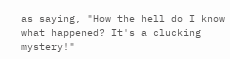as saying, "How the hell do I know what happened? It's a clucking mystery!"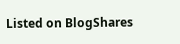Listed on BlogShares